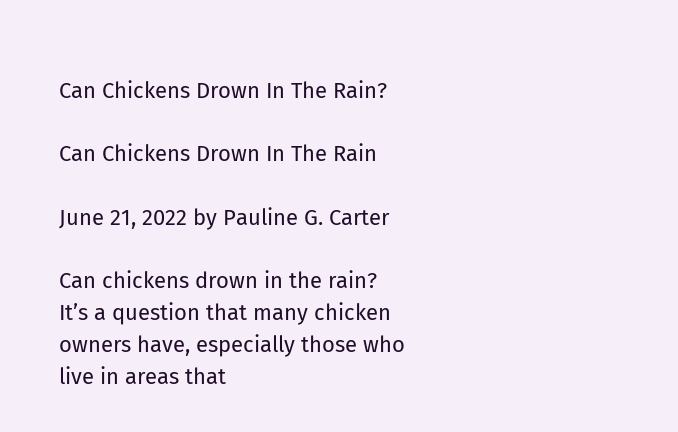Can Chickens Drown In The Rain?

Can Chickens Drown In The Rain

June 21, 2022 by Pauline G. Carter

Can chickens drown in the rain? It’s a question that many chicken owners have, especially those who live in areas that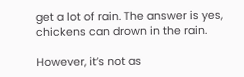get a lot of rain. The answer is yes, chickens can drown in the rain.

However, it’s not as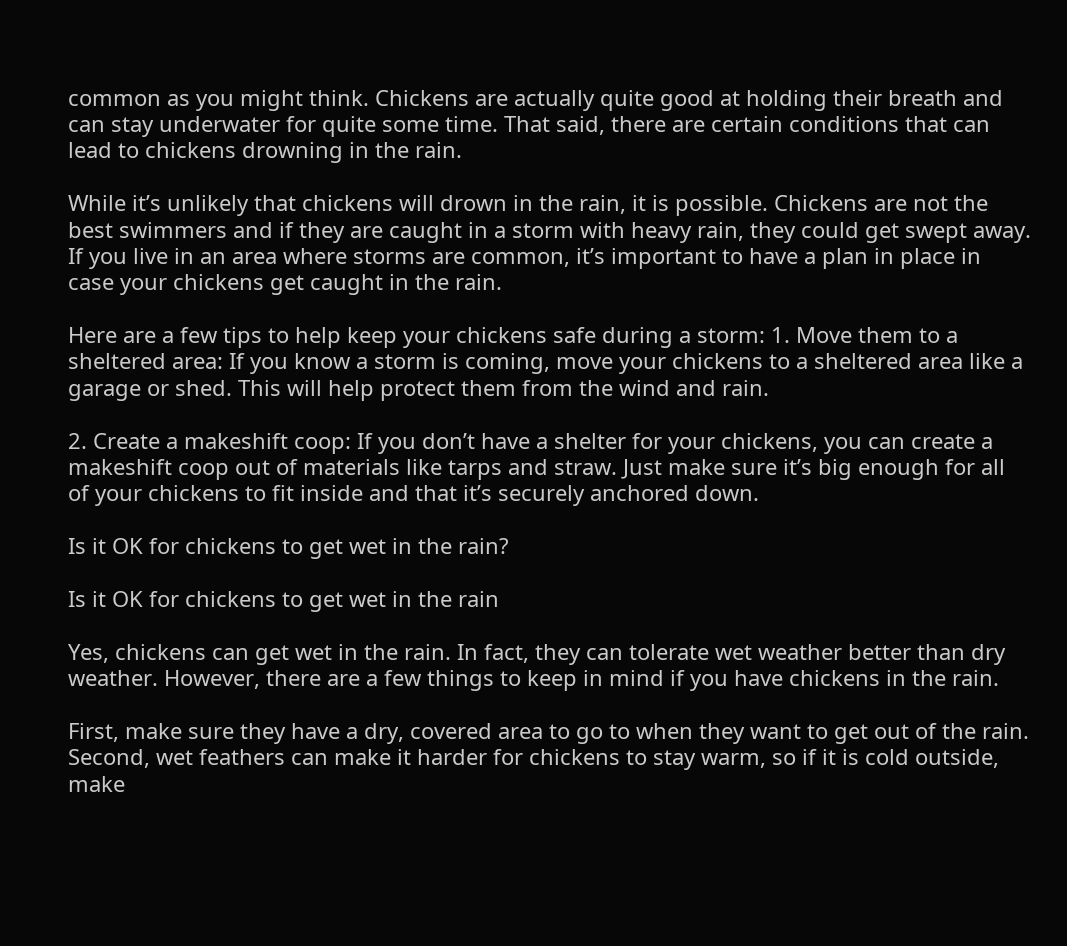common as you might think. Chickens are actually quite good at holding their breath and can stay underwater for quite some time. That said, there are certain conditions that can lead to chickens drowning in the rain.

While it’s unlikely that chickens will drown in the rain, it is possible. Chickens are not the best swimmers and if they are caught in a storm with heavy rain, they could get swept away. If you live in an area where storms are common, it’s important to have a plan in place in case your chickens get caught in the rain.

Here are a few tips to help keep your chickens safe during a storm: 1. Move them to a sheltered area: If you know a storm is coming, move your chickens to a sheltered area like a garage or shed. This will help protect them from the wind and rain.

2. Create a makeshift coop: If you don’t have a shelter for your chickens, you can create a makeshift coop out of materials like tarps and straw. Just make sure it’s big enough for all of your chickens to fit inside and that it’s securely anchored down.

Is it OK for chickens to get wet in the rain?

Is it OK for chickens to get wet in the rain

Yes, chickens can get wet in the rain. In fact, they can tolerate wet weather better than dry weather. However, there are a few things to keep in mind if you have chickens in the rain.

First, make sure they have a dry, covered area to go to when they want to get out of the rain. Second, wet feathers can make it harder for chickens to stay warm, so if it is cold outside, make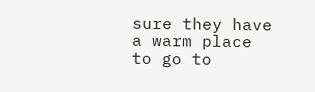sure they have a warm place to go to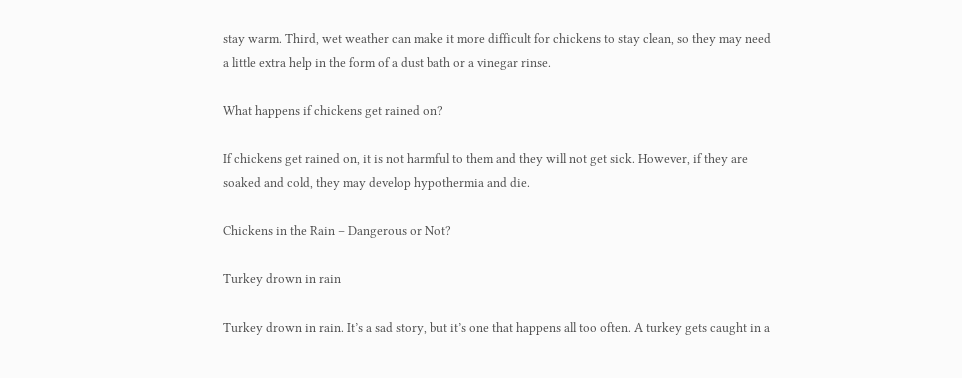stay warm. Third, wet weather can make it more difficult for chickens to stay clean, so they may need a little extra help in the form of a dust bath or a vinegar rinse.

What happens if chickens get rained on?

If chickens get rained on, it is not harmful to them and they will not get sick. However, if they are soaked and cold, they may develop hypothermia and die.

Chickens in the Rain – Dangerous or Not?

Turkey drown in rain

Turkey drown in rain. It’s a sad story, but it’s one that happens all too often. A turkey gets caught in a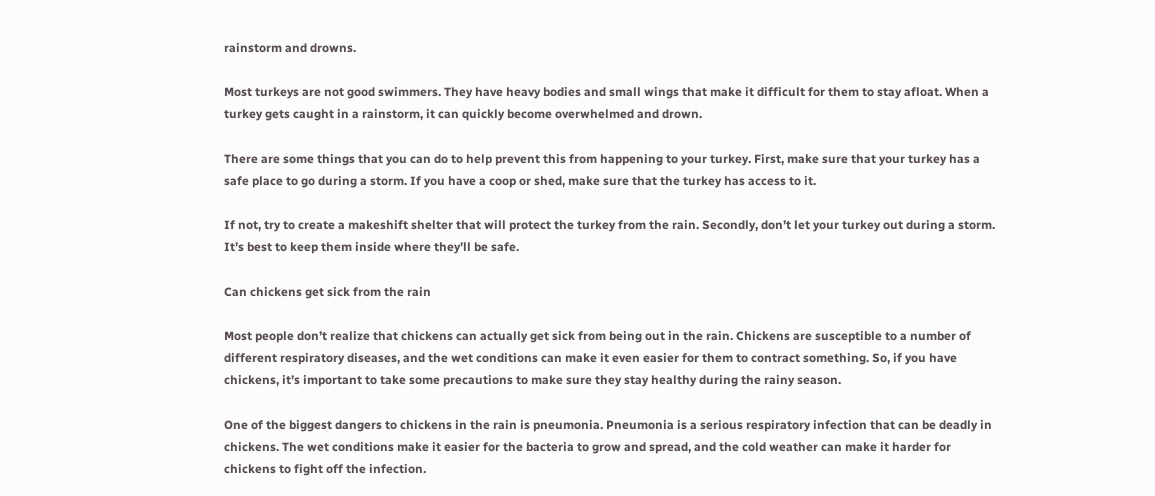rainstorm and drowns.

Most turkeys are not good swimmers. They have heavy bodies and small wings that make it difficult for them to stay afloat. When a turkey gets caught in a rainstorm, it can quickly become overwhelmed and drown.

There are some things that you can do to help prevent this from happening to your turkey. First, make sure that your turkey has a safe place to go during a storm. If you have a coop or shed, make sure that the turkey has access to it.

If not, try to create a makeshift shelter that will protect the turkey from the rain. Secondly, don’t let your turkey out during a storm. It’s best to keep them inside where they’ll be safe.

Can chickens get sick from the rain

Most people don’t realize that chickens can actually get sick from being out in the rain. Chickens are susceptible to a number of different respiratory diseases, and the wet conditions can make it even easier for them to contract something. So, if you have chickens, it’s important to take some precautions to make sure they stay healthy during the rainy season.

One of the biggest dangers to chickens in the rain is pneumonia. Pneumonia is a serious respiratory infection that can be deadly in chickens. The wet conditions make it easier for the bacteria to grow and spread, and the cold weather can make it harder for chickens to fight off the infection.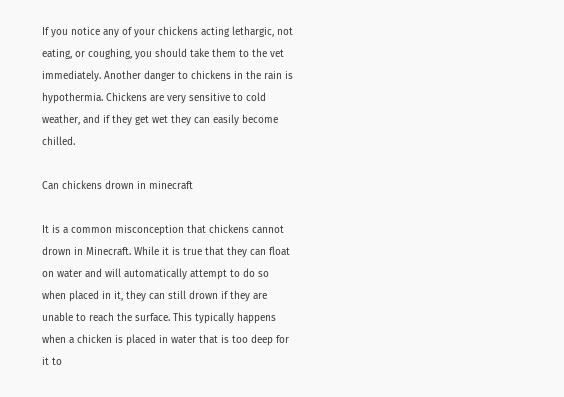If you notice any of your chickens acting lethargic, not eating, or coughing, you should take them to the vet immediately. Another danger to chickens in the rain is hypothermia. Chickens are very sensitive to cold weather, and if they get wet they can easily become chilled.

Can chickens drown in minecraft

It is a common misconception that chickens cannot drown in Minecraft. While it is true that they can float on water and will automatically attempt to do so when placed in it, they can still drown if they are unable to reach the surface. This typically happens when a chicken is placed in water that is too deep for it to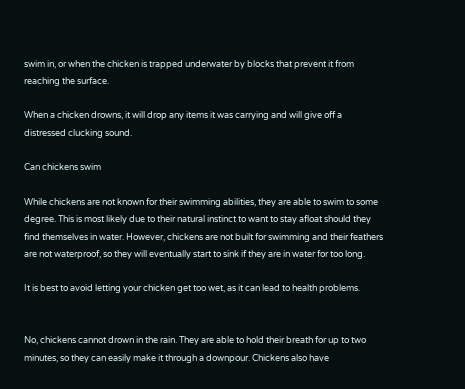swim in, or when the chicken is trapped underwater by blocks that prevent it from reaching the surface.

When a chicken drowns, it will drop any items it was carrying and will give off a distressed clucking sound.

Can chickens swim

While chickens are not known for their swimming abilities, they are able to swim to some degree. This is most likely due to their natural instinct to want to stay afloat should they find themselves in water. However, chickens are not built for swimming and their feathers are not waterproof, so they will eventually start to sink if they are in water for too long.

It is best to avoid letting your chicken get too wet, as it can lead to health problems.


No, chickens cannot drown in the rain. They are able to hold their breath for up to two minutes, so they can easily make it through a downpour. Chickens also have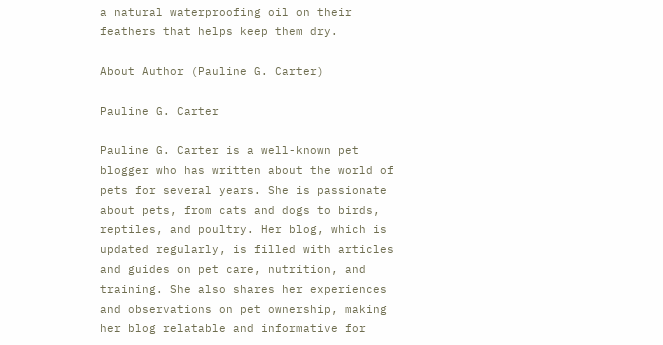a natural waterproofing oil on their feathers that helps keep them dry.

About Author (Pauline G. Carter)

Pauline G. Carter

Pauline G. Carter is a well-known pet blogger who has written about the world of pets for several years. She is passionate about pets, from cats and dogs to birds, reptiles, and poultry. Her blog, which is updated regularly, is filled with articles and guides on pet care, nutrition, and training. She also shares her experiences and observations on pet ownership, making her blog relatable and informative for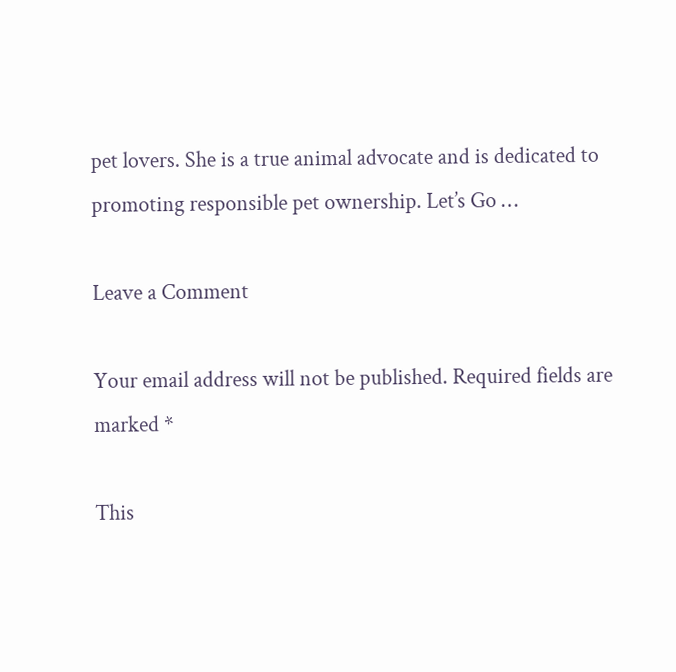pet lovers. She is a true animal advocate and is dedicated to promoting responsible pet ownership. Let’s Go …

Leave a Comment

Your email address will not be published. Required fields are marked *

This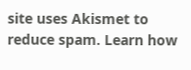site uses Akismet to reduce spam. Learn how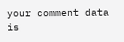your comment data is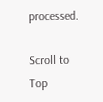processed.

Scroll to Top